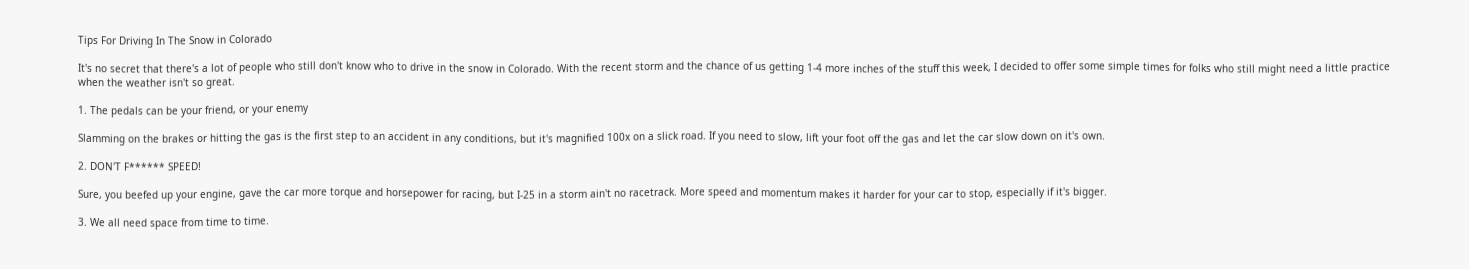Tips For Driving In The Snow in Colorado

It's no secret that there's a lot of people who still don't know who to drive in the snow in Colorado. With the recent storm and the chance of us getting 1-4 more inches of the stuff this week, I decided to offer some simple times for folks who still might need a little practice when the weather isn't so great.

1. The pedals can be your friend, or your enemy

Slamming on the brakes or hitting the gas is the first step to an accident in any conditions, but it's magnified 100x on a slick road. If you need to slow, lift your foot off the gas and let the car slow down on it's own.

2. DON'T F****** SPEED!

Sure, you beefed up your engine, gave the car more torque and horsepower for racing, but I-25 in a storm ain't no racetrack. More speed and momentum makes it harder for your car to stop, especially if it's bigger.

3. We all need space from time to time.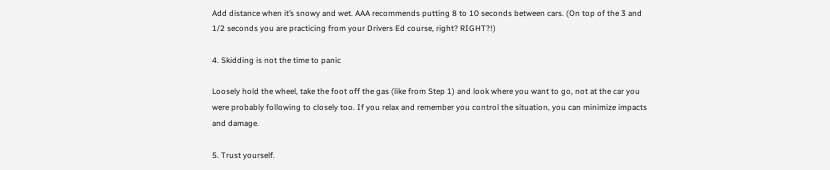Add distance when it’s snowy and wet. AAA recommends putting 8 to 10 seconds between cars. (On top of the 3 and 1/2 seconds you are practicing from your Drivers Ed course, right? RIGHT?!)

4. Skidding is not the time to panic

Loosely hold the wheel, take the foot off the gas (like from Step 1) and look where you want to go, not at the car you were probably following to closely too. If you relax and remember you control the situation, you can minimize impacts and damage.

5. Trust yourself.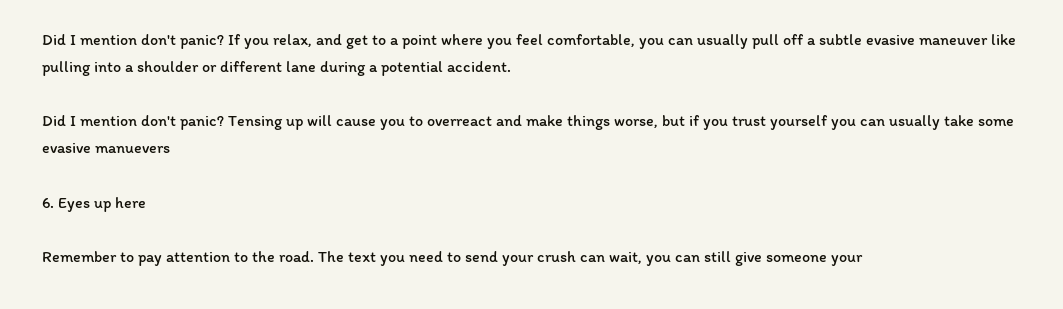Did I mention don't panic? If you relax, and get to a point where you feel comfortable, you can usually pull off a subtle evasive maneuver like pulling into a shoulder or different lane during a potential accident.

Did I mention don't panic? Tensing up will cause you to overreact and make things worse, but if you trust yourself you can usually take some evasive manuevers

6. Eyes up here

Remember to pay attention to the road. The text you need to send your crush can wait, you can still give someone your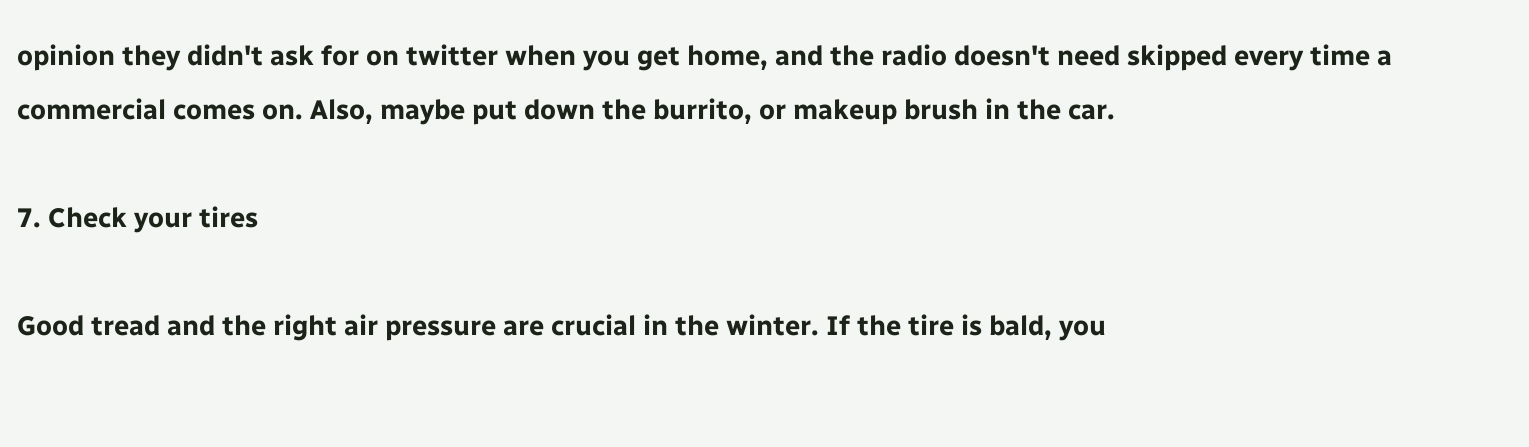opinion they didn't ask for on twitter when you get home, and the radio doesn't need skipped every time a commercial comes on. Also, maybe put down the burrito, or makeup brush in the car.

7. Check your tires

Good tread and the right air pressure are crucial in the winter. If the tire is bald, you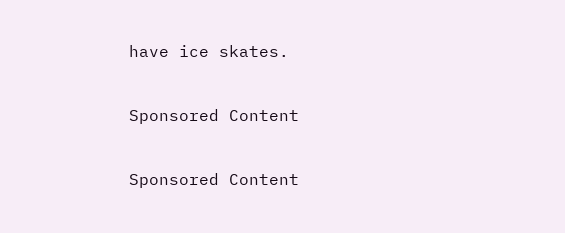have ice skates.

Sponsored Content

Sponsored Content